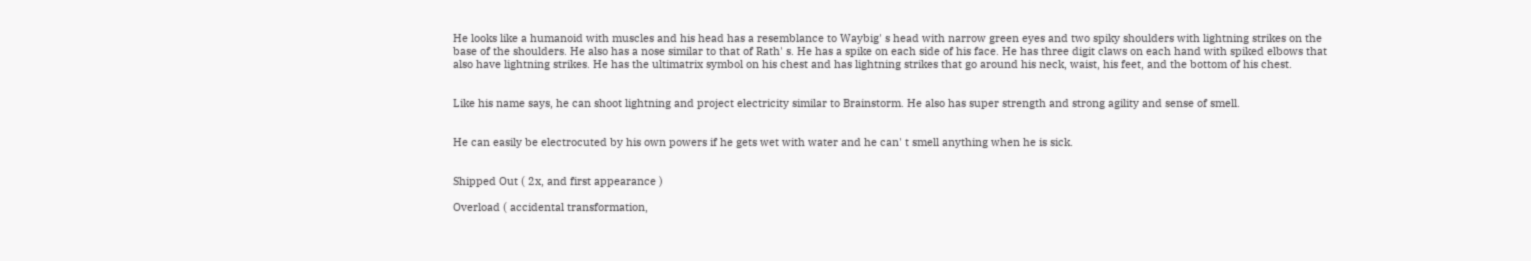He looks like a humanoid with muscles and his head has a resemblance to Waybig' s head with narrow green eyes and two spiky shoulders with lightning strikes on the base of the shoulders. He also has a nose similar to that of Rath' s. He has a spike on each side of his face. He has three digit claws on each hand with spiked elbows that also have lightning strikes. He has the ultimatrix symbol on his chest and has lightning strikes that go around his neck, waist, his feet, and the bottom of his chest.


Like his name says, he can shoot lightning and project electricity similar to Brainstorm. He also has super strength and strong agility and sense of smell.


He can easily be electrocuted by his own powers if he gets wet with water and he can' t smell anything when he is sick.


Shipped Out ( 2x, and first appearance )

Overload ( accidental transformation,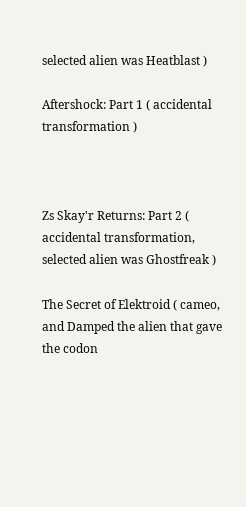selected alien was Heatblast )

Aftershock: Part 1 ( accidental transformation )



Zs Skay'r Returns: Part 2 ( accidental transformation, selected alien was Ghostfreak )

The Secret of Elektroid ( cameo, and Damped the alien that gave the codon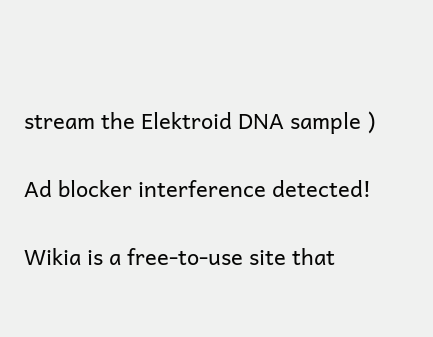stream the Elektroid DNA sample )

Ad blocker interference detected!

Wikia is a free-to-use site that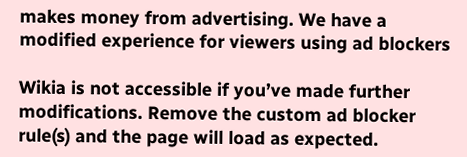makes money from advertising. We have a modified experience for viewers using ad blockers

Wikia is not accessible if you’ve made further modifications. Remove the custom ad blocker rule(s) and the page will load as expected.